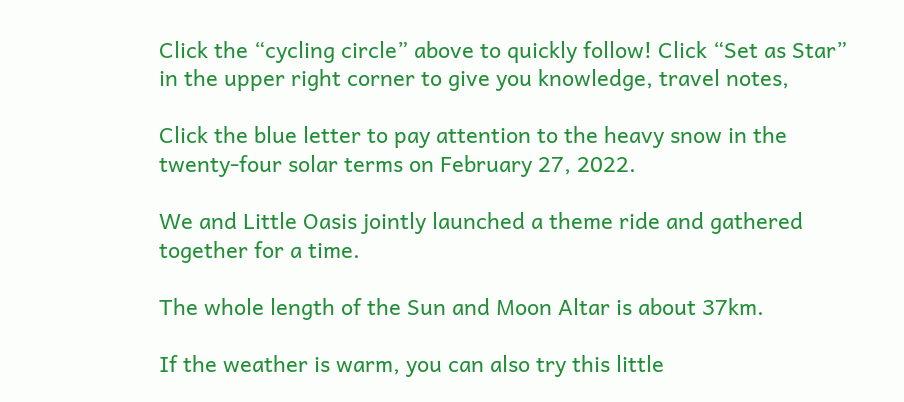Click the “cycling circle” above to quickly follow! Click “Set as Star” in the upper right corner to give you knowledge, travel notes,

Click the blue letter to pay attention to the heavy snow in the twenty-four solar terms on February 27, 2022.

We and Little Oasis jointly launched a theme ride and gathered together for a time.

The whole length of the Sun and Moon Altar is about 37km.

If the weather is warm, you can also try this little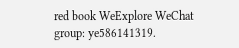red book WeExplore WeChat group: ye586141319.